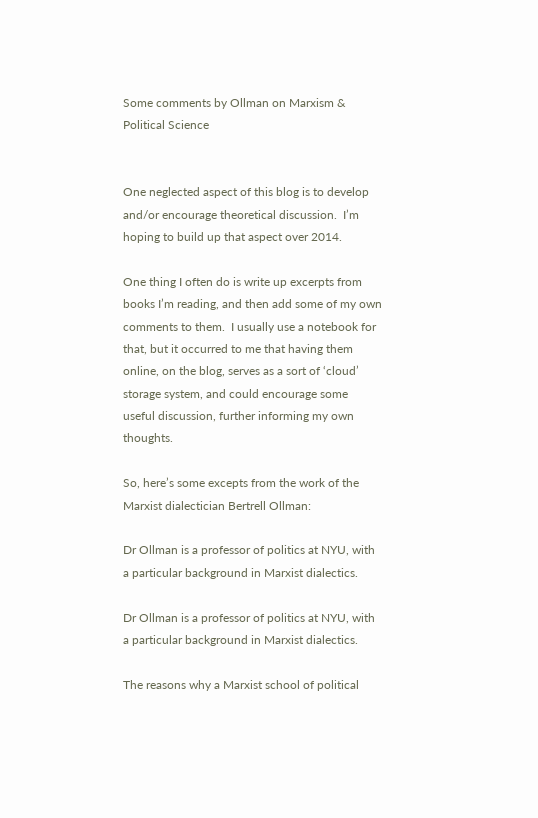Some comments by Ollman on Marxism & Political Science


One neglected aspect of this blog is to develop and/or encourage theoretical discussion.  I’m hoping to build up that aspect over 2014.

One thing I often do is write up excerpts from books I’m reading, and then add some of my own comments to them.  I usually use a notebook for that, but it occurred to me that having them online, on the blog, serves as a sort of ‘cloud’ storage system, and could encourage some useful discussion, further informing my own thoughts.

So, here’s some excepts from the work of the Marxist dialectician Bertrell Ollman:

Dr Ollman is a professor of politics at NYU, with a particular background in Marxist dialectics.

Dr Ollman is a professor of politics at NYU, with a particular background in Marxist dialectics.

The reasons why a Marxist school of political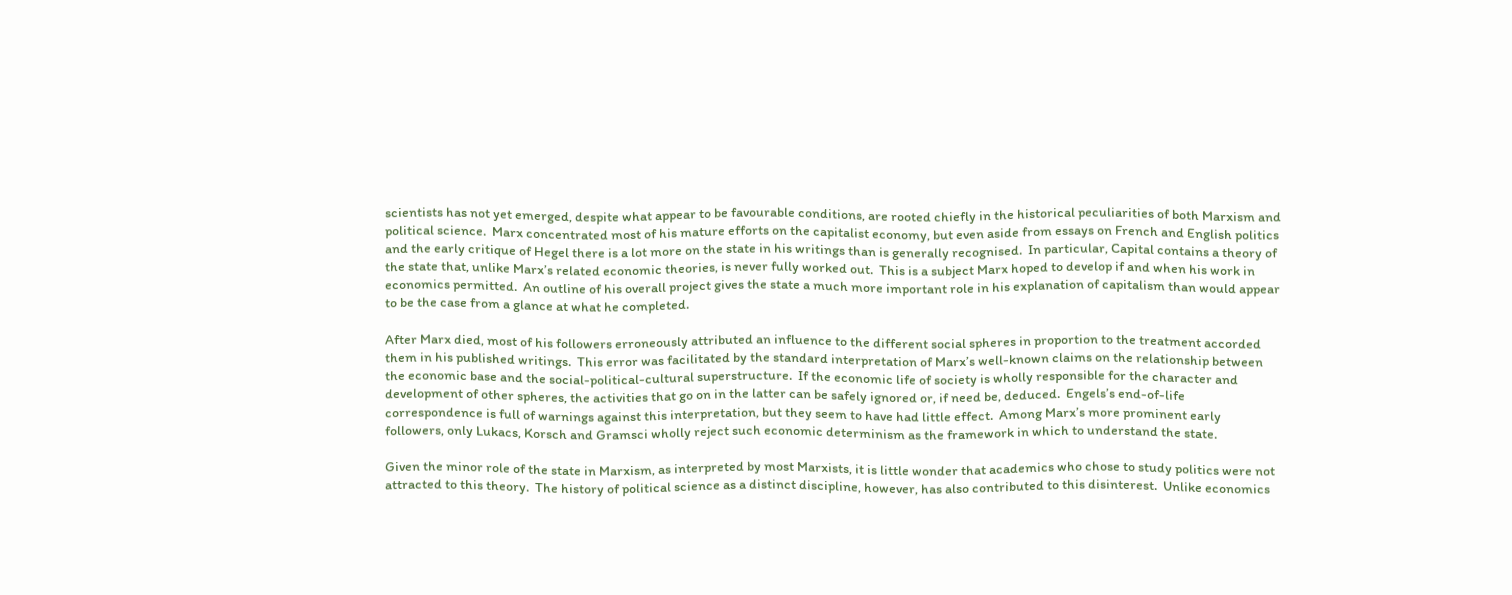scientists has not yet emerged, despite what appear to be favourable conditions, are rooted chiefly in the historical peculiarities of both Marxism and political science.  Marx concentrated most of his mature efforts on the capitalist economy, but even aside from essays on French and English politics and the early critique of Hegel there is a lot more on the state in his writings than is generally recognised.  In particular, Capital contains a theory of the state that, unlike Marx’s related economic theories, is never fully worked out.  This is a subject Marx hoped to develop if and when his work in economics permitted.  An outline of his overall project gives the state a much more important role in his explanation of capitalism than would appear to be the case from a glance at what he completed.

After Marx died, most of his followers erroneously attributed an influence to the different social spheres in proportion to the treatment accorded them in his published writings.  This error was facilitated by the standard interpretation of Marx’s well-known claims on the relationship between the economic base and the social-political-cultural superstructure.  If the economic life of society is wholly responsible for the character and development of other spheres, the activities that go on in the latter can be safely ignored or, if need be, deduced.  Engels’s end-of-life correspondence is full of warnings against this interpretation, but they seem to have had little effect.  Among Marx’s more prominent early followers, only Lukacs, Korsch and Gramsci wholly reject such economic determinism as the framework in which to understand the state.

Given the minor role of the state in Marxism, as interpreted by most Marxists, it is little wonder that academics who chose to study politics were not attracted to this theory.  The history of political science as a distinct discipline, however, has also contributed to this disinterest.  Unlike economics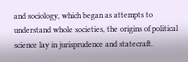and sociology, which began as attempts to understand whole societies, the origins of political science lay in jurisprudence and statecraft.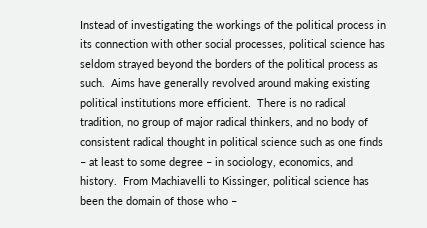Instead of investigating the workings of the political process in its connection with other social processes, political science has seldom strayed beyond the borders of the political process as such.  Aims have generally revolved around making existing political institutions more efficient.  There is no radical tradition, no group of major radical thinkers, and no body of consistent radical thought in political science such as one finds – at least to some degree – in sociology, economics, and history.  From Machiavelli to Kissinger, political science has been the domain of those who –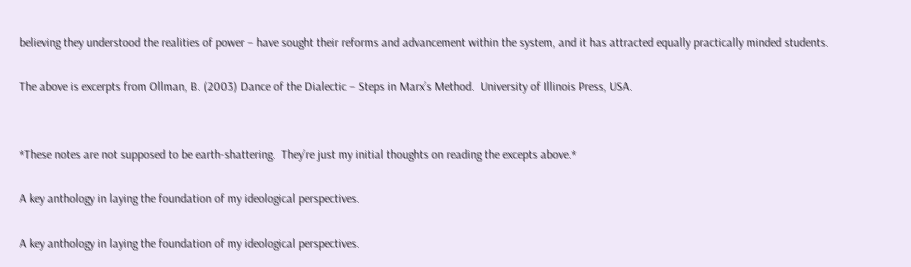believing they understood the realities of power – have sought their reforms and advancement within the system, and it has attracted equally practically minded students.

The above is excerpts from Ollman, B. (2003) Dance of the Dialectic – Steps in Marx’s Method.  University of Illinois Press, USA.


*These notes are not supposed to be earth-shattering.  They’re just my initial thoughts on reading the excepts above.*

A key anthology in laying the foundation of my ideological perspectives.

A key anthology in laying the foundation of my ideological perspectives.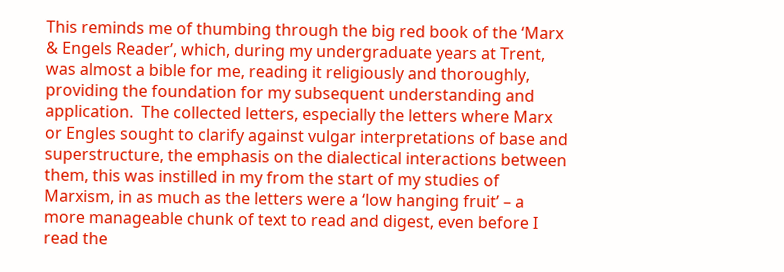This reminds me of thumbing through the big red book of the ‘Marx & Engels Reader’, which, during my undergraduate years at Trent, was almost a bible for me, reading it religiously and thoroughly, providing the foundation for my subsequent understanding and application.  The collected letters, especially the letters where Marx or Engles sought to clarify against vulgar interpretations of base and superstructure, the emphasis on the dialectical interactions between them, this was instilled in my from the start of my studies of Marxism, in as much as the letters were a ‘low hanging fruit’ – a more manageable chunk of text to read and digest, even before I read the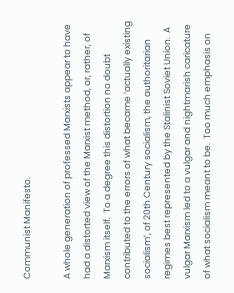Communist Manifesto.

A whole generation of professed Marxists appear to have had a distorted view of the Marxist method, or, rather, of Marxism itself.  To a degree this distortion no doubt contributed to the errors of what became ‘actually existing socialism’, of 20th Century socialism, the authoritarian regimes best represented by the Stalinist Soviet Union.  A vulgar Marxism led to a vulgar and nightmarish caricature of what socialism meant to be.  Too much emphasis on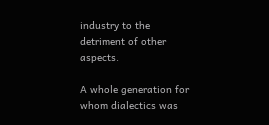industry to the detriment of other aspects.

A whole generation for whom dialectics was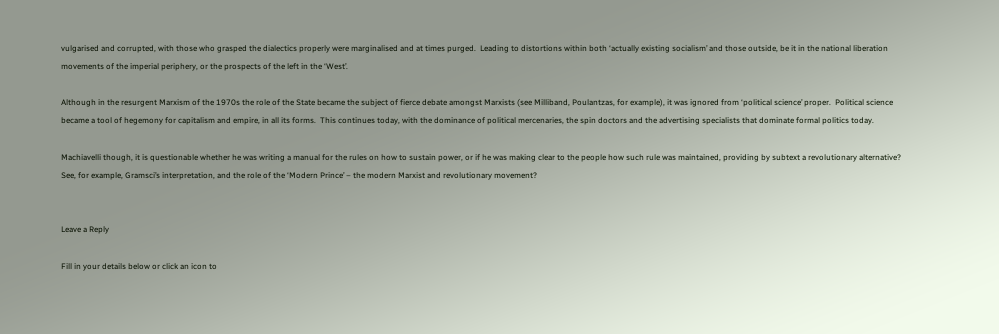vulgarised and corrupted, with those who grasped the dialectics properly were marginalised and at times purged.  Leading to distortions within both ‘actually existing socialism’ and those outside, be it in the national liberation movements of the imperial periphery, or the prospects of the left in the ‘West’.

Although in the resurgent Marxism of the 1970s the role of the State became the subject of fierce debate amongst Marxists (see Milliband, Poulantzas, for example), it was ignored from ‘political science’ proper.  Political science became a tool of hegemony for capitalism and empire, in all its forms.  This continues today, with the dominance of political mercenaries, the spin doctors and the advertising specialists that dominate formal politics today.

Machiavelli though, it is questionable whether he was writing a manual for the rules on how to sustain power, or if he was making clear to the people how such rule was maintained, providing by subtext a revolutionary alternative?  See, for example, Gramsci’s interpretation, and the role of the ‘Modern Prince’ – the modern Marxist and revolutionary movement?


Leave a Reply

Fill in your details below or click an icon to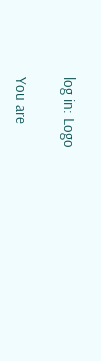log in: Logo

You are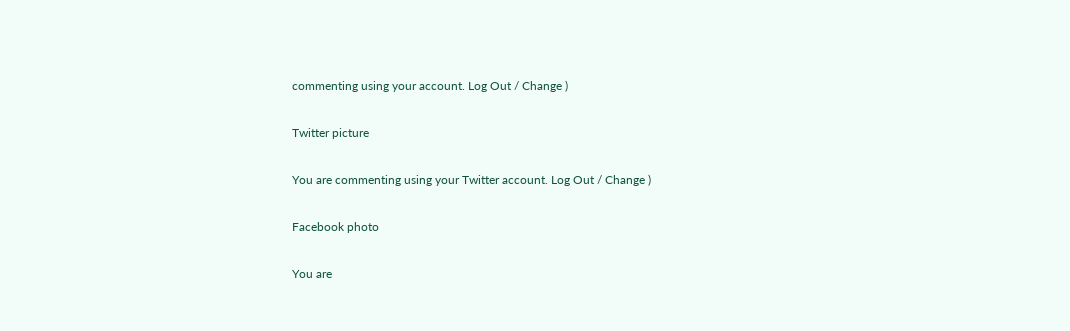commenting using your account. Log Out / Change )

Twitter picture

You are commenting using your Twitter account. Log Out / Change )

Facebook photo

You are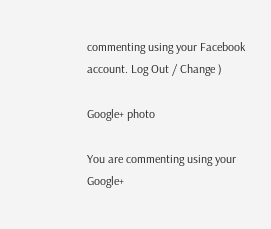commenting using your Facebook account. Log Out / Change )

Google+ photo

You are commenting using your Google+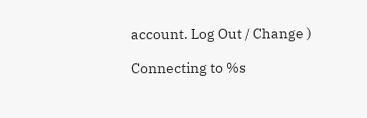account. Log Out / Change )

Connecting to %s